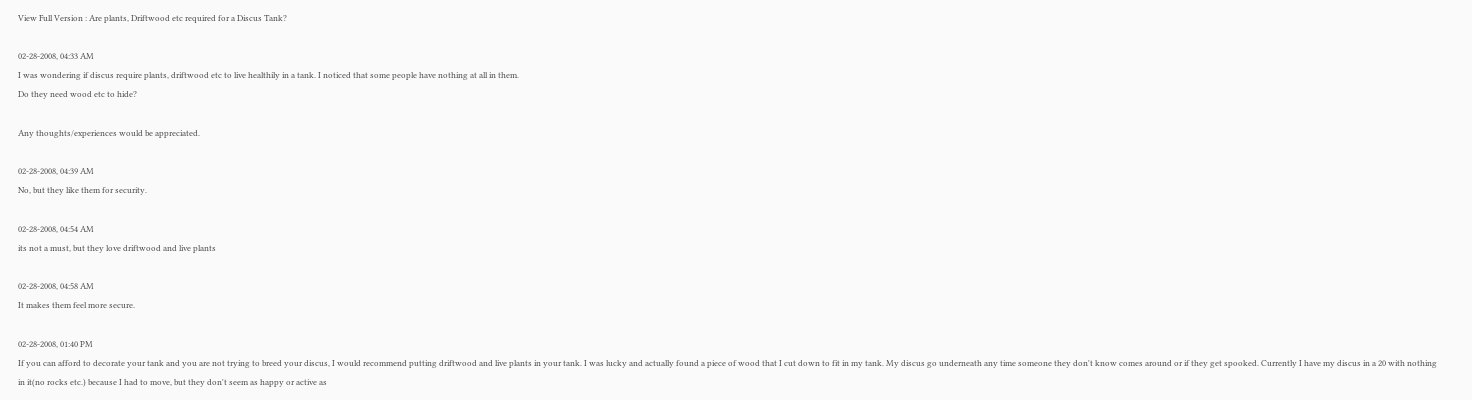View Full Version : Are plants, Driftwood etc required for a Discus Tank?

02-28-2008, 04:33 AM
I was wondering if discus require plants, driftwood etc to live healthily in a tank. I noticed that some people have nothing at all in them.
Do they need wood etc to hide?

Any thoughts/experiences would be appreciated.

02-28-2008, 04:39 AM
No, but they like them for security.

02-28-2008, 04:54 AM
its not a must, but they love driftwood and live plants

02-28-2008, 04:58 AM
It makes them feel more secure.

02-28-2008, 01:40 PM
If you can afford to decorate your tank and you are not trying to breed your discus, I would recommend putting driftwood and live plants in your tank. I was lucky and actually found a piece of wood that I cut down to fit in my tank. My discus go underneath any time someone they don't know comes around or if they get spooked. Currently I have my discus in a 20 with nothing in it(no rocks etc.) because I had to move, but they don't seem as happy or active as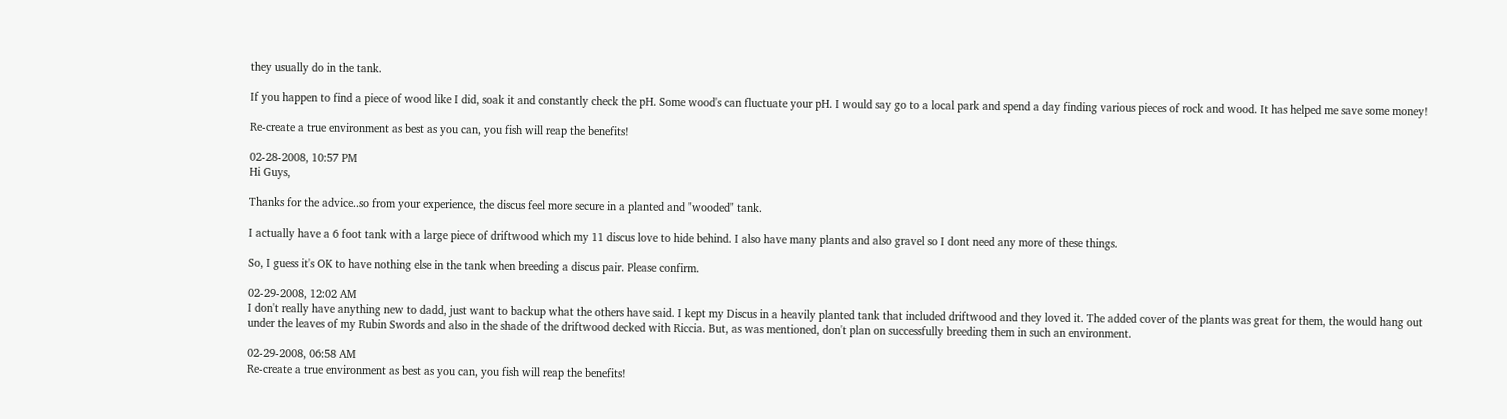they usually do in the tank.

If you happen to find a piece of wood like I did, soak it and constantly check the pH. Some wood's can fluctuate your pH. I would say go to a local park and spend a day finding various pieces of rock and wood. It has helped me save some money!

Re-create a true environment as best as you can, you fish will reap the benefits!

02-28-2008, 10:57 PM
Hi Guys,

Thanks for the advice..so from your experience, the discus feel more secure in a planted and "wooded" tank.

I actually have a 6 foot tank with a large piece of driftwood which my 11 discus love to hide behind. I also have many plants and also gravel so I dont need any more of these things.

So, I guess it's OK to have nothing else in the tank when breeding a discus pair. Please confirm.

02-29-2008, 12:02 AM
I don't really have anything new to dadd, just want to backup what the others have said. I kept my Discus in a heavily planted tank that included driftwood and they loved it. The added cover of the plants was great for them, the would hang out under the leaves of my Rubin Swords and also in the shade of the driftwood decked with Riccia. But, as was mentioned, don't plan on successfully breeding them in such an environment.

02-29-2008, 06:58 AM
Re-create a true environment as best as you can, you fish will reap the benefits!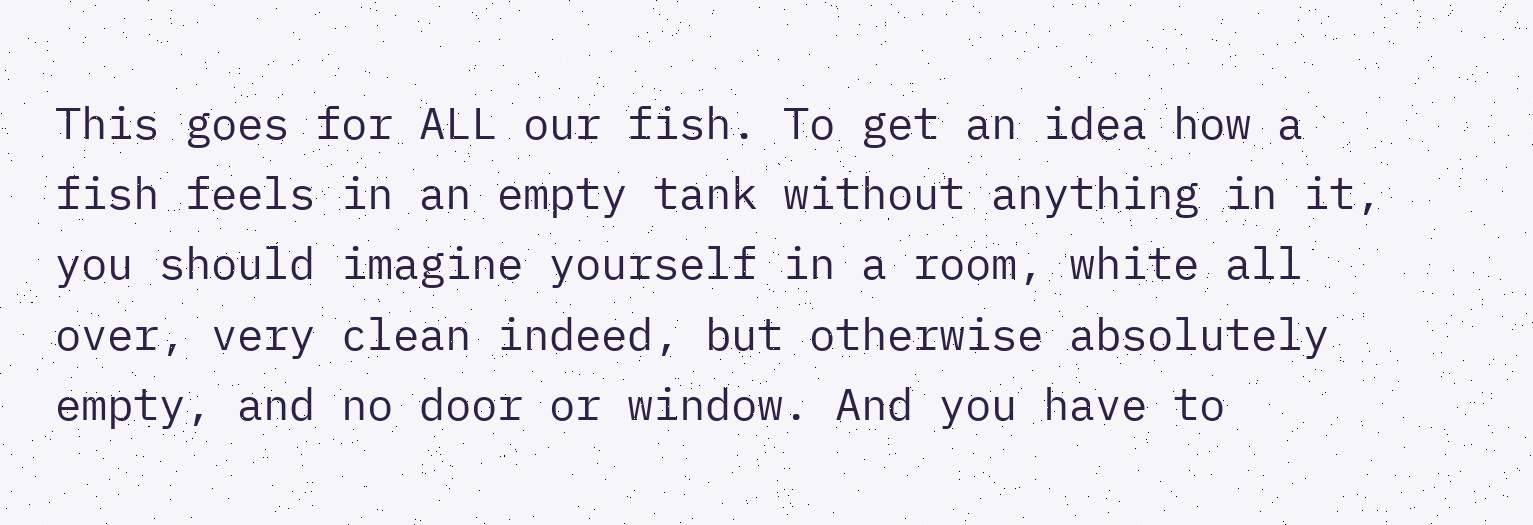This goes for ALL our fish. To get an idea how a fish feels in an empty tank without anything in it, you should imagine yourself in a room, white all over, very clean indeed, but otherwise absolutely empty, and no door or window. And you have to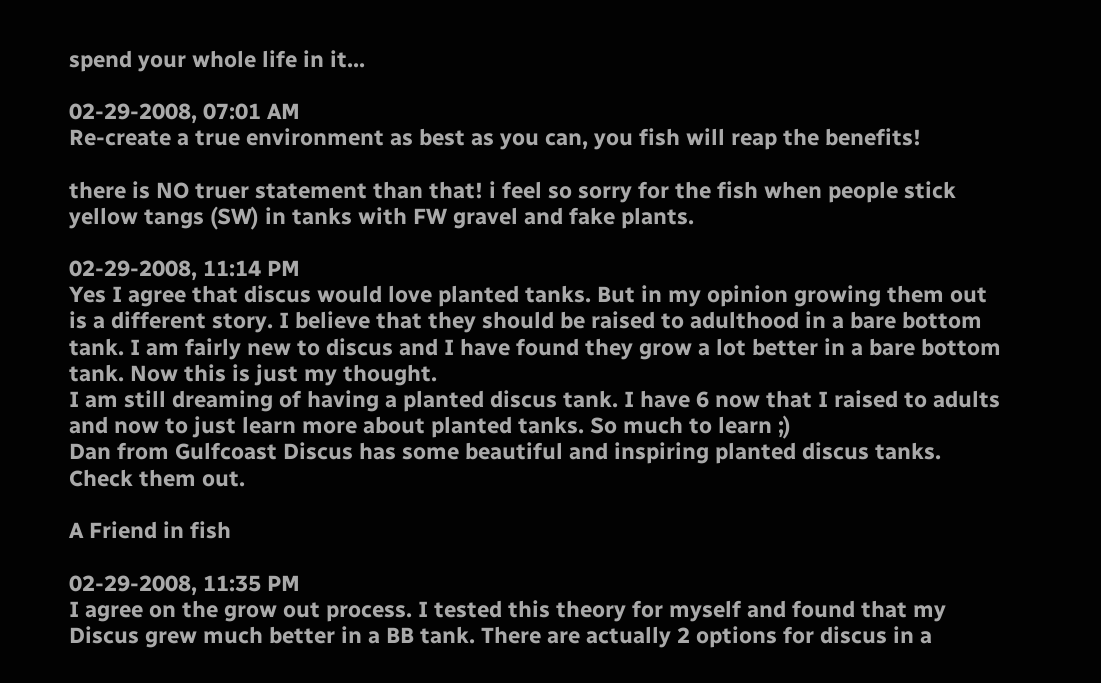spend your whole life in it...

02-29-2008, 07:01 AM
Re-create a true environment as best as you can, you fish will reap the benefits!

there is NO truer statement than that! i feel so sorry for the fish when people stick yellow tangs (SW) in tanks with FW gravel and fake plants.

02-29-2008, 11:14 PM
Yes I agree that discus would love planted tanks. But in my opinion growing them out is a different story. I believe that they should be raised to adulthood in a bare bottom tank. I am fairly new to discus and I have found they grow a lot better in a bare bottom tank. Now this is just my thought.
I am still dreaming of having a planted discus tank. I have 6 now that I raised to adults and now to just learn more about planted tanks. So much to learn ;)
Dan from Gulfcoast Discus has some beautiful and inspiring planted discus tanks.
Check them out.

A Friend in fish

02-29-2008, 11:35 PM
I agree on the grow out process. I tested this theory for myself and found that my Discus grew much better in a BB tank. There are actually 2 options for discus in a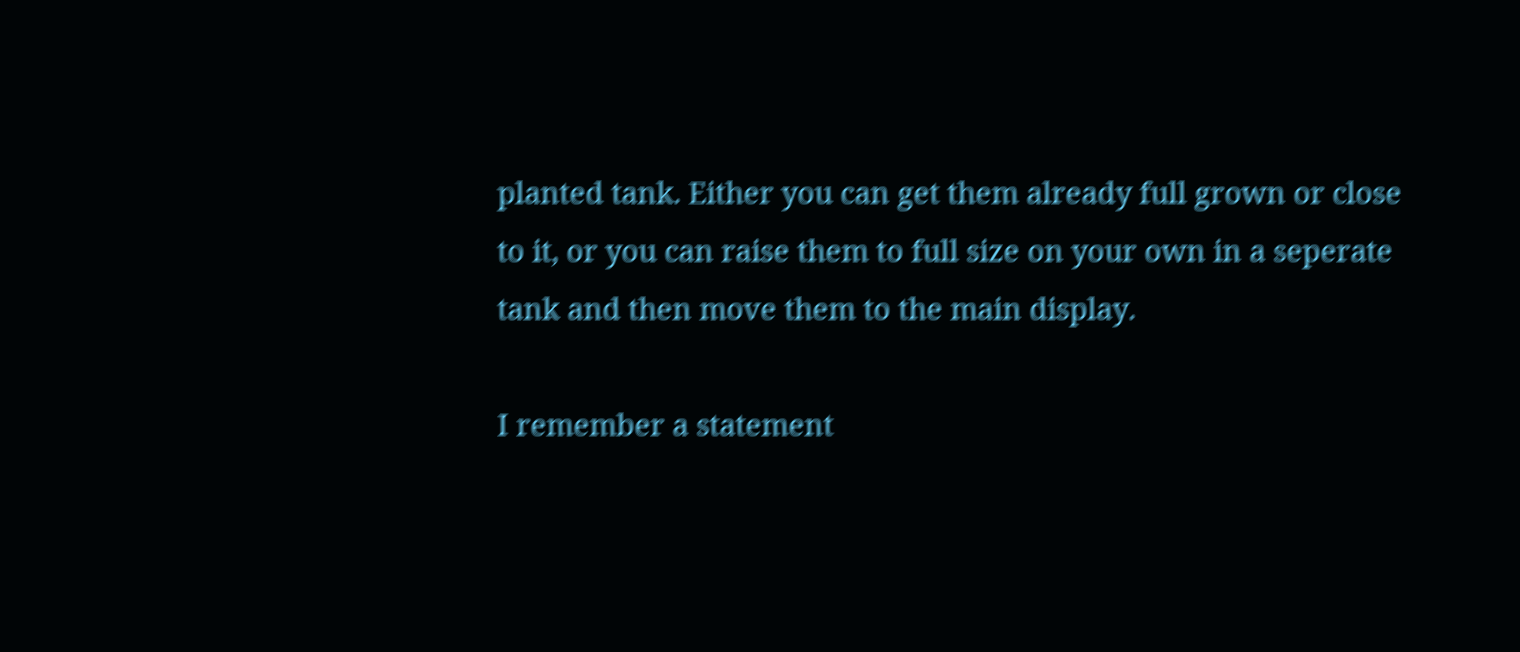planted tank. Either you can get them already full grown or close to it, or you can raise them to full size on your own in a seperate tank and then move them to the main display.

I remember a statement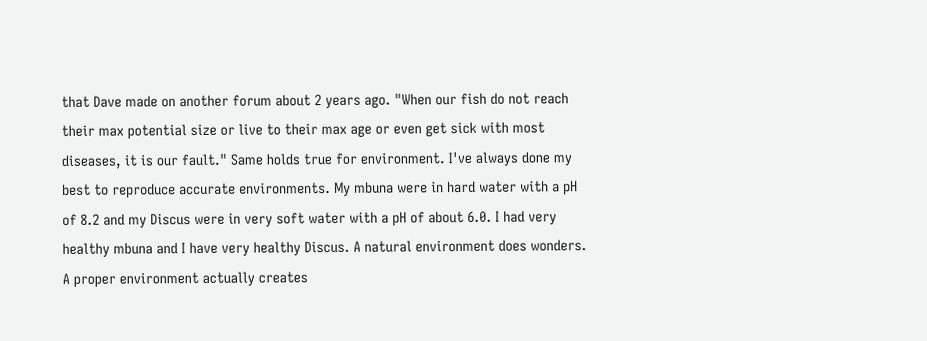that Dave made on another forum about 2 years ago. "When our fish do not reach their max potential size or live to their max age or even get sick with most diseases, it is our fault." Same holds true for environment. I've always done my best to reproduce accurate environments. My mbuna were in hard water with a pH of 8.2 and my Discus were in very soft water with a pH of about 6.0. I had very healthy mbuna and I have very healthy Discus. A natural environment does wonders. A proper environment actually creates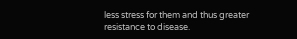less stress for them and thus greater resistance to disease.